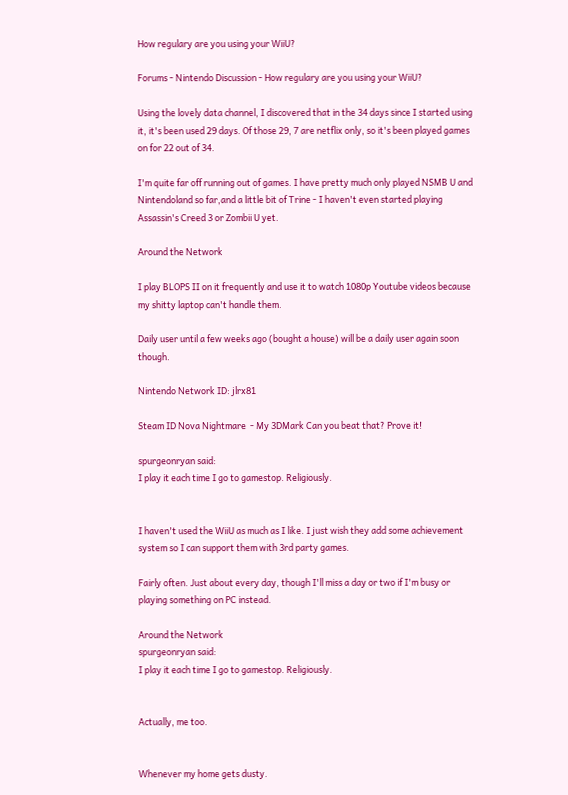How regulary are you using your WiiU?

Forums - Nintendo Discussion - How regulary are you using your WiiU?

Using the lovely data channel, I discovered that in the 34 days since I started using it, it's been used 29 days. Of those 29, 7 are netflix only, so it's been played games on for 22 out of 34.

I'm quite far off running out of games. I have pretty much only played NSMB U and Nintendoland so far,and a little bit of Trine - I haven't even started playing Assassin's Creed 3 or Zombii U yet.

Around the Network

I play BLOPS II on it frequently and use it to watch 1080p Youtube videos because my shitty laptop can't handle them.

Daily user until a few weeks ago (bought a house) will be a daily user again soon though.

Nintendo Network ID: jlrx81

Steam ID Nova Nightmare  - My 3DMark Can you beat that? Prove it!

spurgeonryan said:
I play it each time I go to gamestop. Religiously.


I haven't used the WiiU as much as I like. I just wish they add some achievement system so I can support them with 3rd party games.

Fairly often. Just about every day, though I'll miss a day or two if I'm busy or playing something on PC instead.

Around the Network
spurgeonryan said:
I play it each time I go to gamestop. Religiously.


Actually, me too.


Whenever my home gets dusty.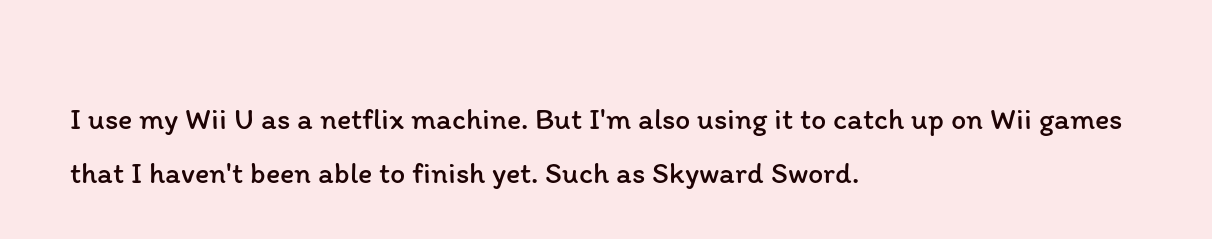I use my Wii U as a netflix machine. But I'm also using it to catch up on Wii games that I haven't been able to finish yet. Such as Skyward Sword.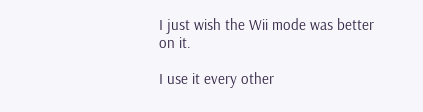I just wish the Wii mode was better on it.

I use it every other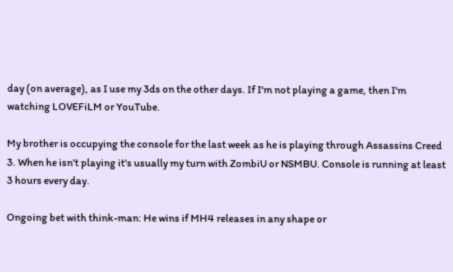day (on average), as I use my 3ds on the other days. If I'm not playing a game, then I'm watching LOVEFiLM or YouTube.

My brother is occupying the console for the last week as he is playing through Assassins Creed 3. When he isn't playing it's usually my turn with ZombiU or NSMBU. Console is running at least 3 hours every day.

Ongoing bet with think-man: He wins if MH4 releases in any shape or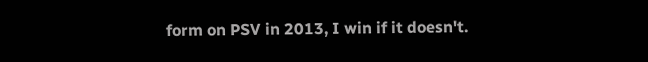form on PSV in 2013, I win if it doesn't.